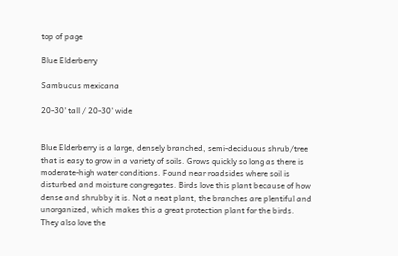top of page

Blue Elderberry

Sambucus mexicana

20-30' tall / 20-30' wide


Blue Elderberry is a large, densely branched, semi-deciduous shrub/tree that is easy to grow in a variety of soils. Grows quickly so long as there is moderate-high water conditions. Found near roadsides where soil is disturbed and moisture congregates. Birds love this plant because of how dense and shrubby it is. Not a neat plant, the branches are plentiful and unorganized, which makes this a great protection plant for the birds. They also love the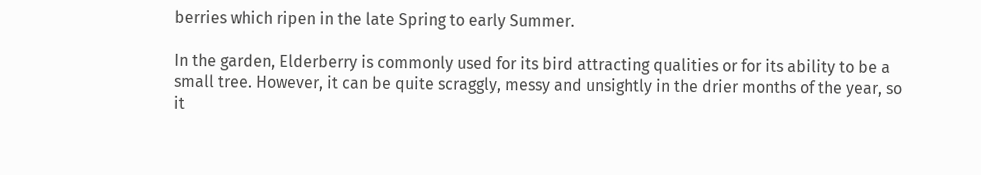berries which ripen in the late Spring to early Summer.

In the garden, Elderberry is commonly used for its bird attracting qualities or for its ability to be a small tree. However, it can be quite scraggly, messy and unsightly in the drier months of the year, so it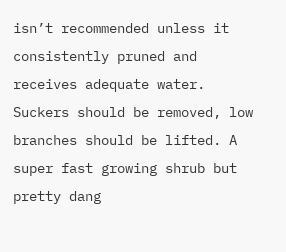isn’t recommended unless it consistently pruned and receives adequate water. Suckers should be removed, low branches should be lifted. A super fast growing shrub but pretty dang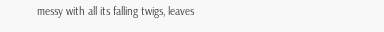messy with all its falling twigs, leaves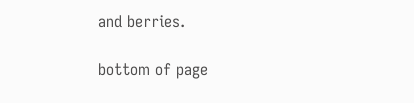and berries.

bottom of page